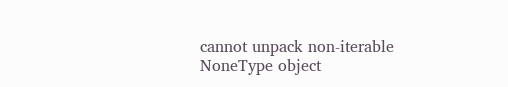cannot unpack non-iterable NoneType object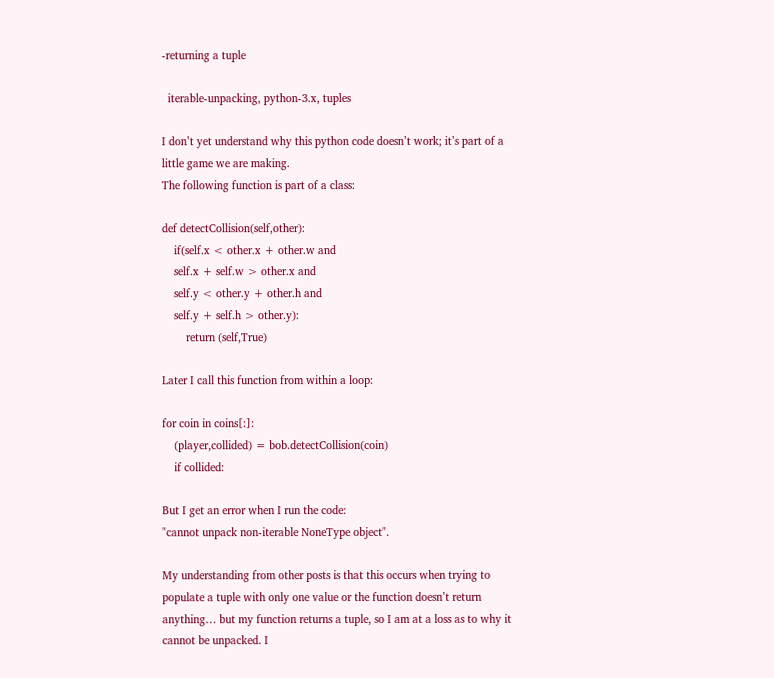-returning a tuple

  iterable-unpacking, python-3.x, tuples

I don’t yet understand why this python code doesn’t work; it’s part of a little game we are making.
The following function is part of a class:

def detectCollision(self,other):
    if(self.x < other.x + other.w and
    self.x + self.w > other.x and
    self.y < other.y + other.h and
    self.y + self.h > other.y):
        return (self,True)

Later I call this function from within a loop:

for coin in coins[:]:
    (player,collided) = bob.detectCollision(coin)
    if collided:

But I get an error when I run the code:
"cannot unpack non-iterable NoneType object".

My understanding from other posts is that this occurs when trying to populate a tuple with only one value or the function doesn’t return anything… but my function returns a tuple, so I am at a loss as to why it cannot be unpacked. I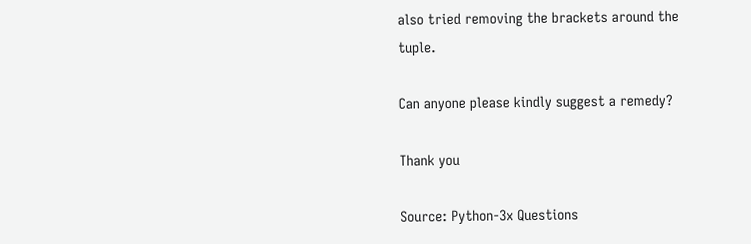also tried removing the brackets around the tuple.

Can anyone please kindly suggest a remedy?

Thank you

Source: Python-3x Questions